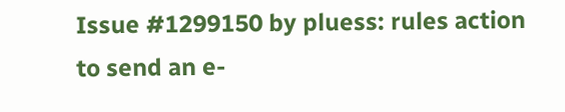Issue #1299150 by pluess: rules action to send an e-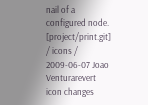nail of a configured node.
[project/print.git] / icons /
2009-06-07 Joao Venturarevert icon changes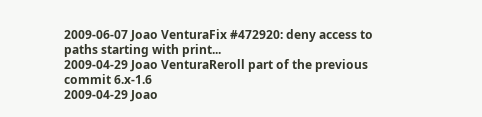2009-06-07 Joao VenturaFix #472920: deny access to paths starting with print...
2009-04-29 Joao VenturaReroll part of the previous commit 6.x-1.6
2009-04-29 Joao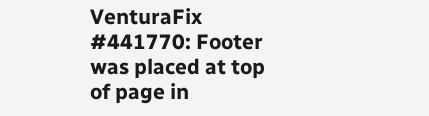VenturaFix #441770: Footer was placed at top of page in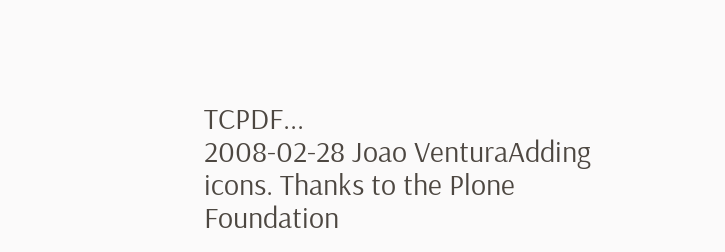TCPDF...
2008-02-28 Joao VenturaAdding icons. Thanks to the Plone Foundation